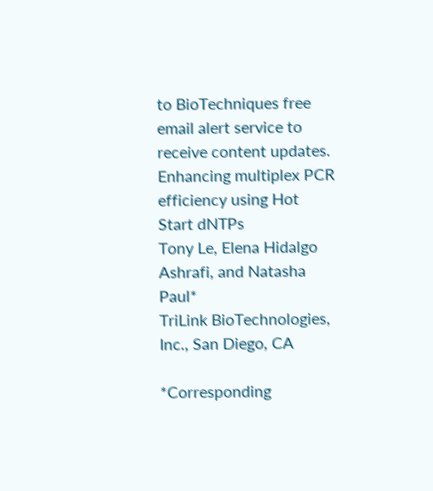to BioTechniques free email alert service to receive content updates.
Enhancing multiplex PCR efficiency using Hot Start dNTPs
Tony Le, Elena Hidalgo Ashrafi, and Natasha Paul*
TriLink BioTechnologies, Inc., San Diego, CA

*Corresponding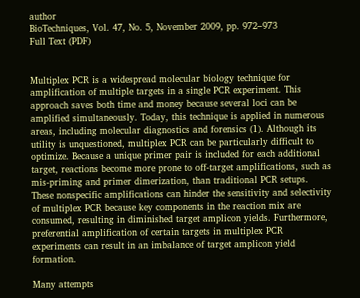author
BioTechniques, Vol. 47, No. 5, November 2009, pp. 972–973
Full Text (PDF)


Multiplex PCR is a widespread molecular biology technique for amplification of multiple targets in a single PCR experiment. This approach saves both time and money because several loci can be amplified simultaneously. Today, this technique is applied in numerous areas, including molecular diagnostics and forensics (1). Although its utility is unquestioned, multiplex PCR can be particularly difficult to optimize. Because a unique primer pair is included for each additional target, reactions become more prone to off-target amplifications, such as mis-priming and primer dimerization, than traditional PCR setups. These nonspecific amplifications can hinder the sensitivity and selectivity of multiplex PCR because key components in the reaction mix are consumed, resulting in diminished target amplicon yields. Furthermore, preferential amplification of certain targets in multiplex PCR experiments can result in an imbalance of target amplicon yield formation.

Many attempts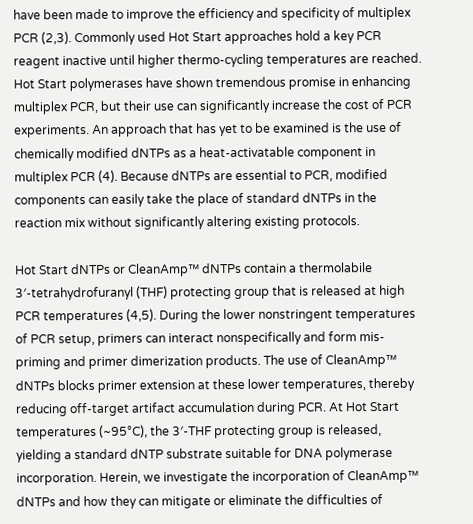have been made to improve the efficiency and specificity of multiplex PCR (2,3). Commonly used Hot Start approaches hold a key PCR reagent inactive until higher thermo-cycling temperatures are reached. Hot Start polymerases have shown tremendous promise in enhancing multiplex PCR, but their use can significantly increase the cost of PCR experiments. An approach that has yet to be examined is the use of chemically modified dNTPs as a heat-activatable component in multiplex PCR (4). Because dNTPs are essential to PCR, modified components can easily take the place of standard dNTPs in the reaction mix without significantly altering existing protocols.

Hot Start dNTPs or CleanAmp™ dNTPs contain a thermolabile 3′-tetrahydrofuranyl (THF) protecting group that is released at high PCR temperatures (4,5). During the lower nonstringent temperatures of PCR setup, primers can interact nonspecifically and form mis-priming and primer dimerization products. The use of CleanAmp™ dNTPs blocks primer extension at these lower temperatures, thereby reducing off-target artifact accumulation during PCR. At Hot Start temperatures (~95°C), the 3′-THF protecting group is released, yielding a standard dNTP substrate suitable for DNA polymerase incorporation. Herein, we investigate the incorporation of CleanAmp™ dNTPs and how they can mitigate or eliminate the difficulties of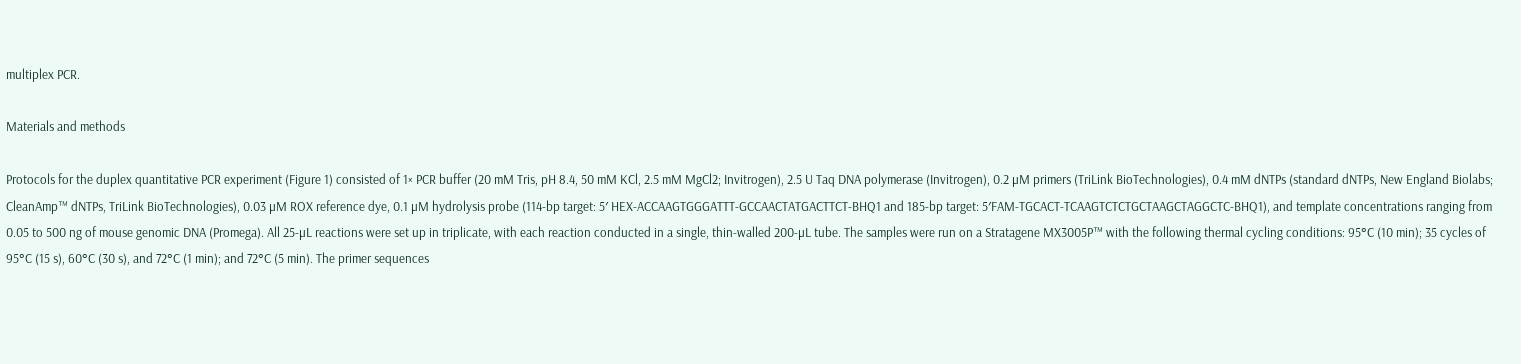multiplex PCR.

Materials and methods

Protocols for the duplex quantitative PCR experiment (Figure 1) consisted of 1× PCR buffer (20 mM Tris, pH 8.4, 50 mM KCl, 2.5 mM MgCl2; Invitrogen), 2.5 U Taq DNA polymerase (Invitrogen), 0.2 µM primers (TriLink BioTechnologies), 0.4 mM dNTPs (standard dNTPs, New England Biolabs; CleanAmp™ dNTPs, TriLink BioTechnologies), 0.03 µM ROX reference dye, 0.1 µM hydrolysis probe (114-bp target: 5′ HEX-ACCAAGTGGGATTT-GCCAACTATGACTTCT-BHQ1 and 185-bp target: 5′FAM-TGCACT-TCAAGTCTCTGCTAAGCTAGGCTC-BHQ1), and template concentrations ranging from 0.05 to 500 ng of mouse genomic DNA (Promega). All 25-µL reactions were set up in triplicate, with each reaction conducted in a single, thin-walled 200-µL tube. The samples were run on a Stratagene MX3005P™ with the following thermal cycling conditions: 95°C (10 min); 35 cycles of 95°C (15 s), 60°C (30 s), and 72°C (1 min); and 72°C (5 min). The primer sequences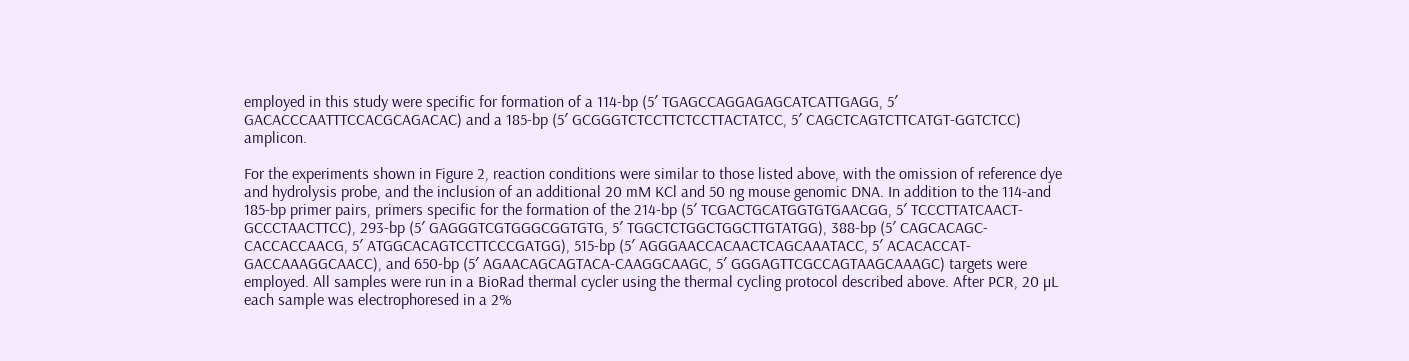employed in this study were specific for formation of a 114-bp (5′ TGAGCCAGGAGAGCATCATTGAGG, 5′ GACACCCAATTTCCACGCAGACAC) and a 185-bp (5′ GCGGGTCTCCTTCTCCTTACTATCC, 5′ CAGCTCAGTCTTCATGT-GGTCTCC) amplicon.

For the experiments shown in Figure 2, reaction conditions were similar to those listed above, with the omission of reference dye and hydrolysis probe, and the inclusion of an additional 20 mM KCl and 50 ng mouse genomic DNA. In addition to the 114-and 185-bp primer pairs, primers specific for the formation of the 214-bp (5′ TCGACTGCATGGTGTGAACGG, 5′ TCCCTTATCAACT-GCCCTAACTTCC), 293-bp (5′ GAGGGTCGTGGGCGGTGTG, 5′ TGGCTCTGGCTGGCTTGTATGG), 388-bp (5′ CAGCACAGC-CACCACCAACG, 5′ ATGGCACAGTCCTTCCCGATGG), 515-bp (5′ AGGGAACCACAACTCAGCAAATACC, 5′ ACACACCAT-GACCAAAGGCAACC), and 650-bp (5′ AGAACAGCAGTACA-CAAGGCAAGC, 5′ GGGAGTTCGCCAGTAAGCAAAGC) targets were employed. All samples were run in a BioRad thermal cycler using the thermal cycling protocol described above. After PCR, 20 µL each sample was electrophoresed in a 2%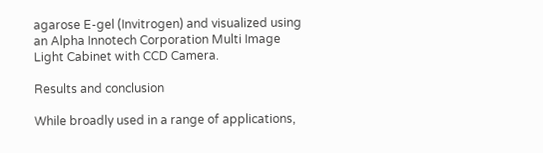agarose E-gel (Invitrogen) and visualized using an Alpha Innotech Corporation Multi Image Light Cabinet with CCD Camera.

Results and conclusion

While broadly used in a range of applications,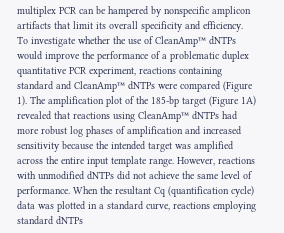multiplex PCR can be hampered by nonspecific amplicon artifacts that limit its overall specificity and efficiency. To investigate whether the use of CleanAmp™ dNTPs would improve the performance of a problematic duplex quantitative PCR experiment, reactions containing standard and CleanAmp™ dNTPs were compared (Figure 1). The amplification plot of the 185-bp target (Figure 1A) revealed that reactions using CleanAmp™ dNTPs had more robust log phases of amplification and increased sensitivity because the intended target was amplified across the entire input template range. However, reactions with unmodified dNTPs did not achieve the same level of performance. When the resultant Cq (quantification cycle) data was plotted in a standard curve, reactions employing standard dNTPs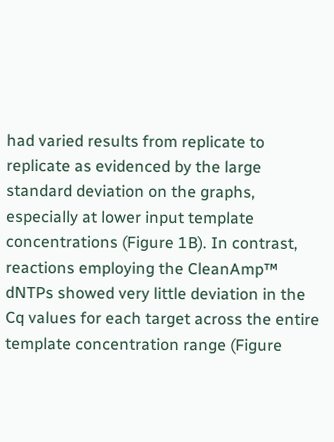had varied results from replicate to replicate as evidenced by the large standard deviation on the graphs, especially at lower input template concentrations (Figure 1B). In contrast, reactions employing the CleanAmp™ dNTPs showed very little deviation in the Cq values for each target across the entire template concentration range (Figure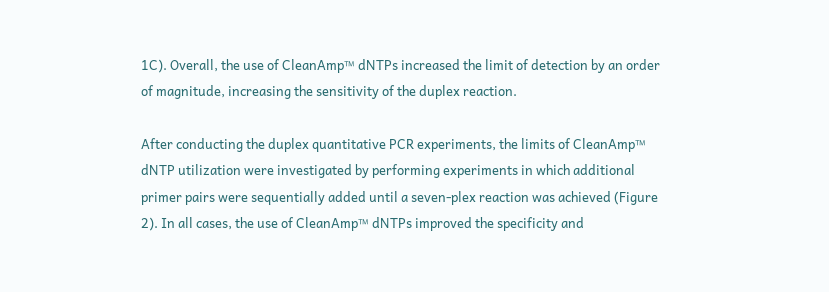1C). Overall, the use of CleanAmp™ dNTPs increased the limit of detection by an order of magnitude, increasing the sensitivity of the duplex reaction.

After conducting the duplex quantitative PCR experiments, the limits of CleanAmp™ dNTP utilization were investigated by performing experiments in which additional primer pairs were sequentially added until a seven-plex reaction was achieved (Figure 2). In all cases, the use of CleanAmp™ dNTPs improved the specificity and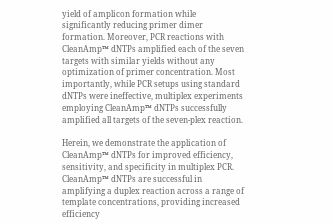yield of amplicon formation while significantly reducing primer dimer formation. Moreover, PCR reactions with CleanAmp™ dNTPs amplified each of the seven targets with similar yields without any optimization of primer concentration. Most importantly, while PCR setups using standard dNTPs were ineffective, multiplex experiments employing CleanAmp™ dNTPs successfully amplified all targets of the seven-plex reaction.

Herein, we demonstrate the application of CleanAmp™ dNTPs for improved efficiency, sensitivity, and specificity in multiplex PCR. CleanAmp™ dNTPs are successful in amplifying a duplex reaction across a range of template concentrations, providing increased efficiency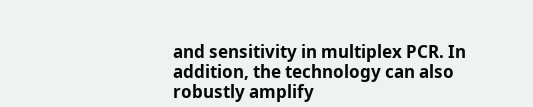and sensitivity in multiplex PCR. In addition, the technology can also robustly amplify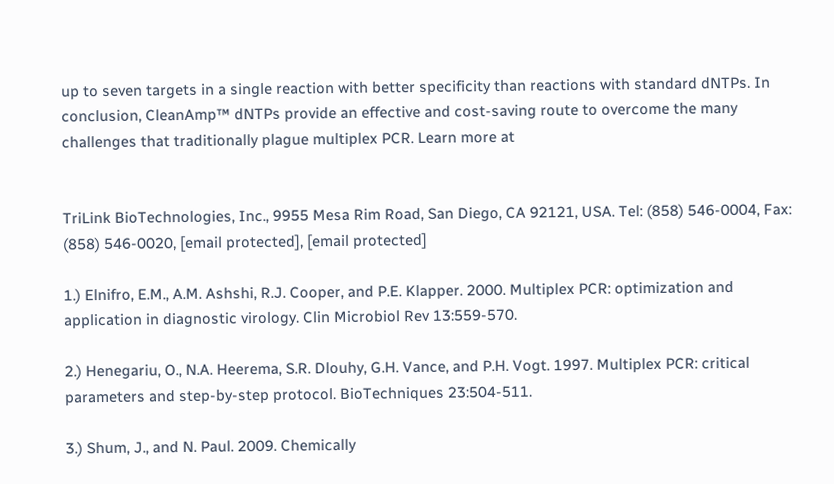up to seven targets in a single reaction with better specificity than reactions with standard dNTPs. In conclusion, CleanAmp™ dNTPs provide an effective and cost-saving route to overcome the many challenges that traditionally plague multiplex PCR. Learn more at


TriLink BioTechnologies, Inc., 9955 Mesa Rim Road, San Diego, CA 92121, USA. Tel: (858) 546-0004, Fax: (858) 546-0020, [email protected], [email protected]

1.) Elnifro, E.M., A.M. Ashshi, R.J. Cooper, and P.E. Klapper. 2000. Multiplex PCR: optimization and application in diagnostic virology. Clin Microbiol Rev 13:559-570.

2.) Henegariu, O., N.A. Heerema, S.R. Dlouhy, G.H. Vance, and P.H. Vogt. 1997. Multiplex PCR: critical parameters and step-by-step protocol. BioTechniques 23:504-511.

3.) Shum, J., and N. Paul. 2009. Chemically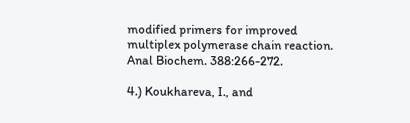modified primers for improved multiplex polymerase chain reaction. Anal Biochem. 388:266-272.

4.) Koukhareva, I., and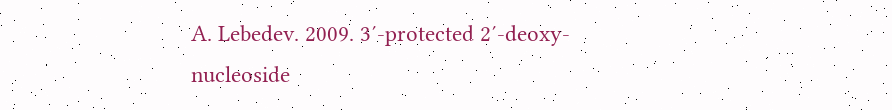A. Lebedev. 2009. 3′-protected 2′-deoxy-nucleoside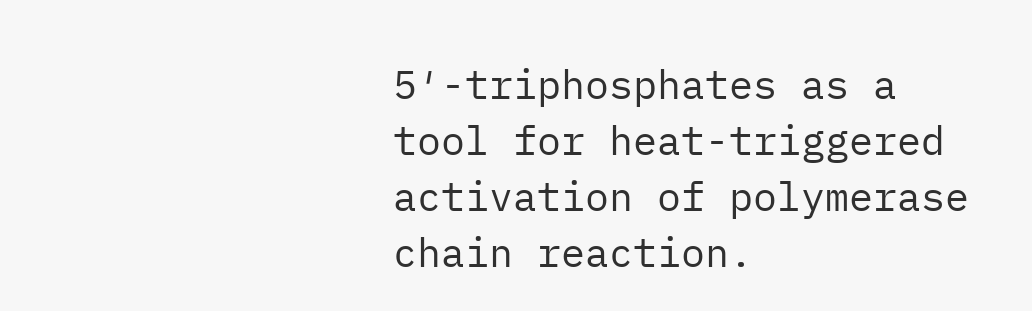5′-triphosphates as a tool for heat-triggered activation of polymerase chain reaction.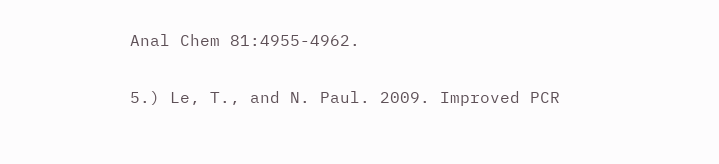Anal Chem 81:4955-4962.

5.) Le, T., and N. Paul. 2009. Improved PCR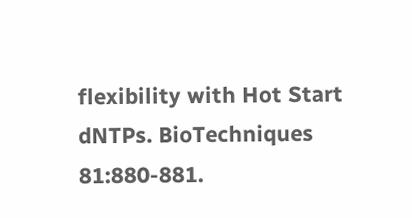flexibility with Hot Start dNTPs. BioTechniques 81:880-881.